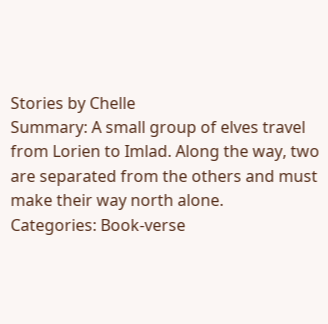Stories by Chelle
Summary: A small group of elves travel from Lorien to Imlad. Along the way, two are separated from the others and must make their way north alone.
Categories: Book-verse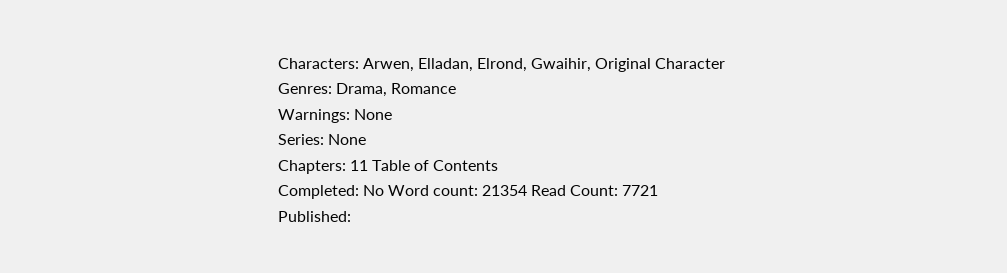Characters: Arwen, Elladan, Elrond, Gwaihir, Original Character
Genres: Drama, Romance
Warnings: None
Series: None
Chapters: 11 Table of Contents
Completed: No Word count: 21354 Read Count: 7721
Published: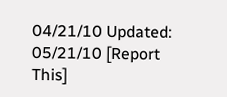04/21/10 Updated: 05/21/10 [Report This]